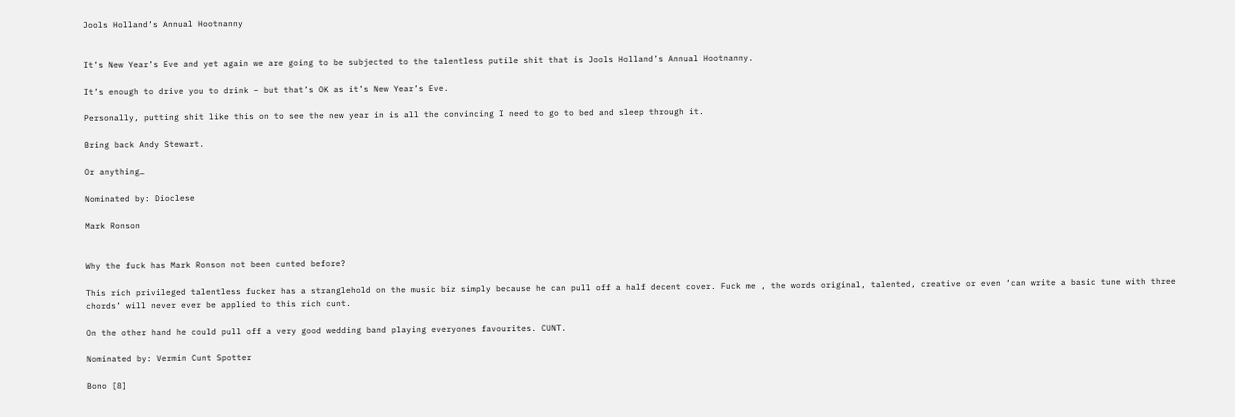Jools Holland’s Annual Hootnanny


It’s New Year’s Eve and yet again we are going to be subjected to the talentless putile shit that is Jools Holland’s Annual Hootnanny.

It’s enough to drive you to drink – but that’s OK as it’s New Year’s Eve.

Personally, putting shit like this on to see the new year in is all the convincing I need to go to bed and sleep through it.

Bring back Andy Stewart.

Or anything…

Nominated by: Dioclese

Mark Ronson


Why the fuck has Mark Ronson not been cunted before?

This rich privileged talentless fucker has a stranglehold on the music biz simply because he can pull off a half decent cover. Fuck me , the words original, talented, creative or even ‘can write a basic tune with three chords’ will never ever be applied to this rich cunt.

On the other hand he could pull off a very good wedding band playing everyones favourites. CUNT.

Nominated by: Vermin Cunt Spotter

Bono [8]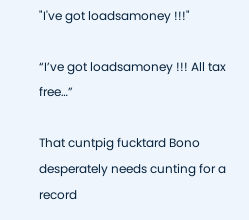"I've got loadsamoney !!!"

“I’ve got loadsamoney !!! All tax free…”

That cuntpig fucktard Bono desperately needs cunting for a record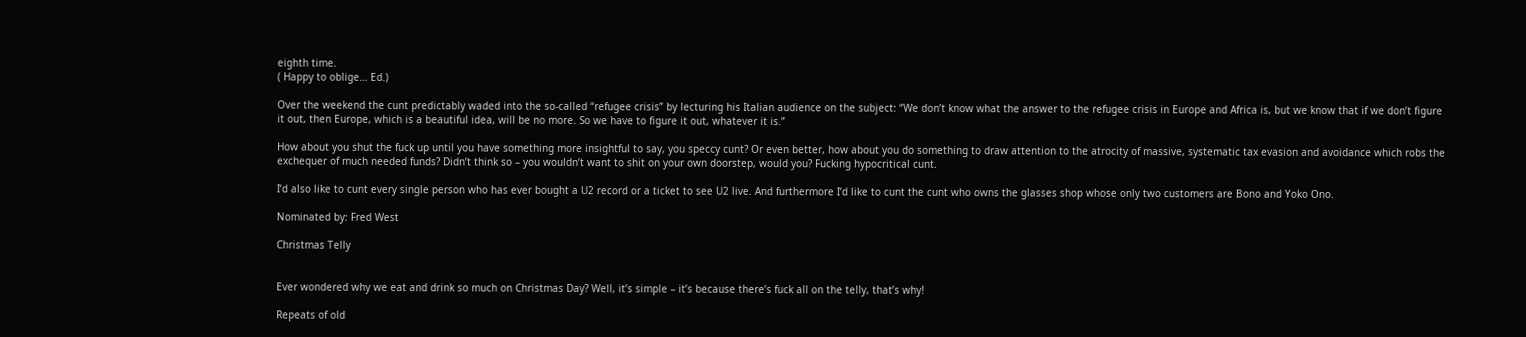eighth time.
( Happy to oblige… Ed.)

Over the weekend the cunt predictably waded into the so-called “refugee crisis” by lecturing his Italian audience on the subject: “We don’t know what the answer to the refugee crisis in Europe and Africa is, but we know that if we don’t figure it out, then Europe, which is a beautiful idea, will be no more. So we have to figure it out, whatever it is.”

How about you shut the fuck up until you have something more insightful to say, you speccy cunt? Or even better, how about you do something to draw attention to the atrocity of massive, systematic tax evasion and avoidance which robs the exchequer of much needed funds? Didn’t think so – you wouldn’t want to shit on your own doorstep, would you? Fucking hypocritical cunt.

I’d also like to cunt every single person who has ever bought a U2 record or a ticket to see U2 live. And furthermore I’d like to cunt the cunt who owns the glasses shop whose only two customers are Bono and Yoko Ono.

Nominated by: Fred West

Christmas Telly


Ever wondered why we eat and drink so much on Christmas Day? Well, it’s simple – it’s because there’s fuck all on the telly, that’s why!

Repeats of old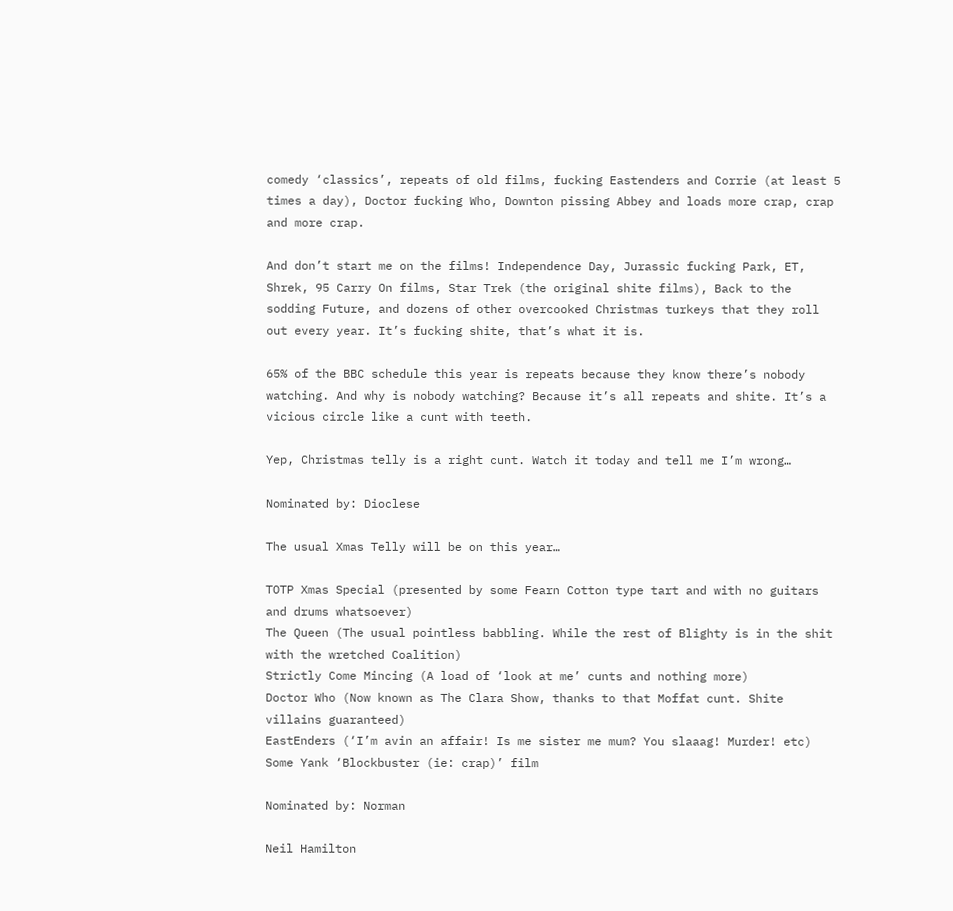comedy ‘classics’, repeats of old films, fucking Eastenders and Corrie (at least 5 times a day), Doctor fucking Who, Downton pissing Abbey and loads more crap, crap and more crap.

And don’t start me on the films! Independence Day, Jurassic fucking Park, ET, Shrek, 95 Carry On films, Star Trek (the original shite films), Back to the sodding Future, and dozens of other overcooked Christmas turkeys that they roll out every year. It’s fucking shite, that’s what it is.

65% of the BBC schedule this year is repeats because they know there’s nobody watching. And why is nobody watching? Because it’s all repeats and shite. It’s a vicious circle like a cunt with teeth.

Yep, Christmas telly is a right cunt. Watch it today and tell me I’m wrong…

Nominated by: Dioclese

The usual Xmas Telly will be on this year…

TOTP Xmas Special (presented by some Fearn Cotton type tart and with no guitars and drums whatsoever)
The Queen (The usual pointless babbling. While the rest of Blighty is in the shit with the wretched Coalition)
Strictly Come Mincing (A load of ‘look at me’ cunts and nothing more)
Doctor Who (Now known as The Clara Show, thanks to that Moffat cunt. Shite villains guaranteed)
EastEnders (‘I’m avin an affair! Is me sister me mum? You slaaag! Murder! etc)
Some Yank ‘Blockbuster (ie: crap)’ film

Nominated by: Norman

Neil Hamilton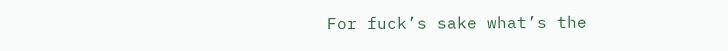For fuck’s sake what’s the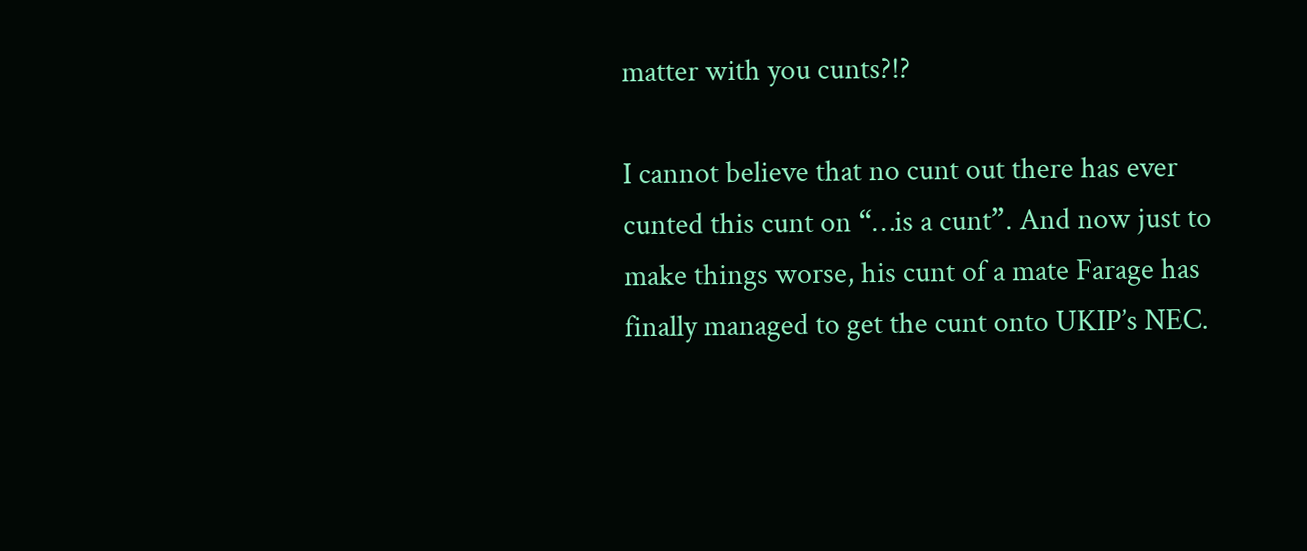matter with you cunts?!?

I cannot believe that no cunt out there has ever cunted this cunt on “…is a cunt”. And now just to make things worse, his cunt of a mate Farage has finally managed to get the cunt onto UKIP’s NEC.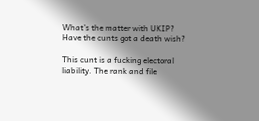What’s the matter with UKIP? Have the cunts got a death wish?

This cunt is a fucking electoral liability. The rank and file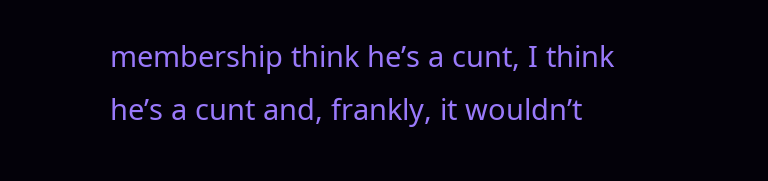membership think he’s a cunt, I think he’s a cunt and, frankly, it wouldn’t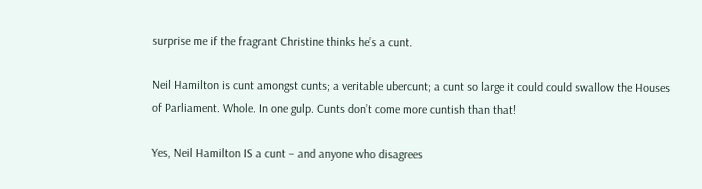surprise me if the fragrant Christine thinks he’s a cunt.

Neil Hamilton is cunt amongst cunts; a veritable ubercunt; a cunt so large it could could swallow the Houses of Parliament. Whole. In one gulp. Cunts don’t come more cuntish than that!

Yes, Neil Hamilton IS a cunt – and anyone who disagrees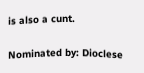is also a cunt.

Nominated by: Dioclese